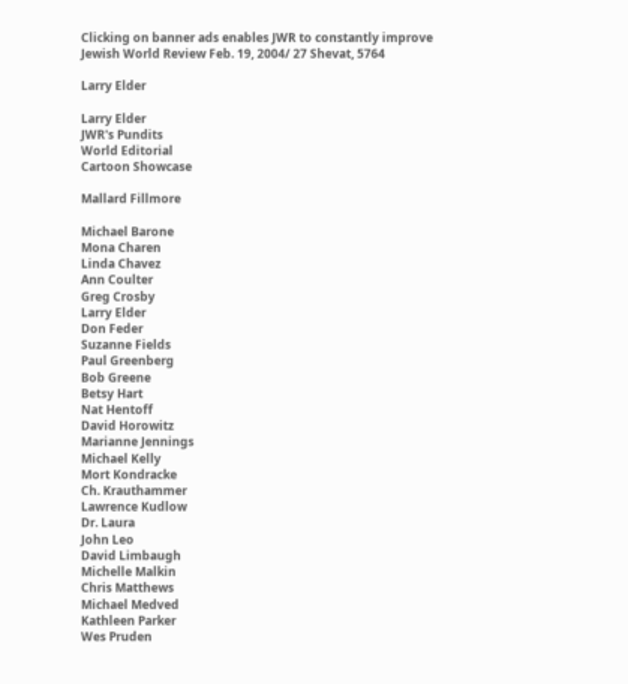Clicking on banner ads enables JWR to constantly improve
Jewish World Review Feb. 19, 2004/ 27 Shevat, 5764

Larry Elder

Larry Elder
JWR's Pundits
World Editorial
Cartoon Showcase

Mallard Fillmore

Michael Barone
Mona Charen
Linda Chavez
Ann Coulter
Greg Crosby
Larry Elder
Don Feder
Suzanne Fields
Paul Greenberg
Bob Greene
Betsy Hart
Nat Hentoff
David Horowitz
Marianne Jennings
Michael Kelly
Mort Kondracke
Ch. Krauthammer
Lawrence Kudlow
Dr. Laura
John Leo
David Limbaugh
Michelle Malkin
Chris Matthews
Michael Medved
Kathleen Parker
Wes Pruden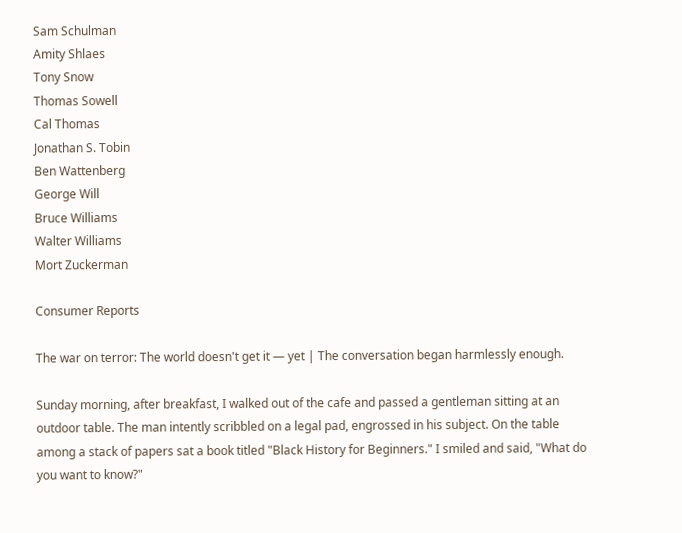Sam Schulman
Amity Shlaes
Tony Snow
Thomas Sowell
Cal Thomas
Jonathan S. Tobin
Ben Wattenberg
George Will
Bruce Williams
Walter Williams
Mort Zuckerman

Consumer Reports

The war on terror: The world doesn't get it — yet | The conversation began harmlessly enough.

Sunday morning, after breakfast, I walked out of the cafe and passed a gentleman sitting at an outdoor table. The man intently scribbled on a legal pad, engrossed in his subject. On the table among a stack of papers sat a book titled "Black History for Beginners." I smiled and said, "What do you want to know?"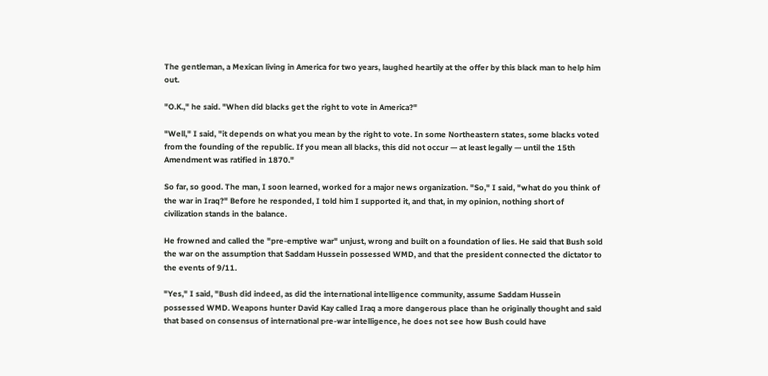The gentleman, a Mexican living in America for two years, laughed heartily at the offer by this black man to help him out.

"O.K.," he said. "When did blacks get the right to vote in America?"

"Well," I said, "it depends on what you mean by the right to vote. In some Northeastern states, some blacks voted from the founding of the republic. If you mean all blacks, this did not occur — at least legally — until the 15th Amendment was ratified in 1870."

So far, so good. The man, I soon learned, worked for a major news organization. "So," I said, "what do you think of the war in Iraq?" Before he responded, I told him I supported it, and that, in my opinion, nothing short of civilization stands in the balance.

He frowned and called the "pre-emptive war" unjust, wrong and built on a foundation of lies. He said that Bush sold the war on the assumption that Saddam Hussein possessed WMD, and that the president connected the dictator to the events of 9/11.

"Yes," I said, "Bush did indeed, as did the international intelligence community, assume Saddam Hussein possessed WMD. Weapons hunter David Kay called Iraq a more dangerous place than he originally thought and said that based on consensus of international pre-war intelligence, he does not see how Bush could have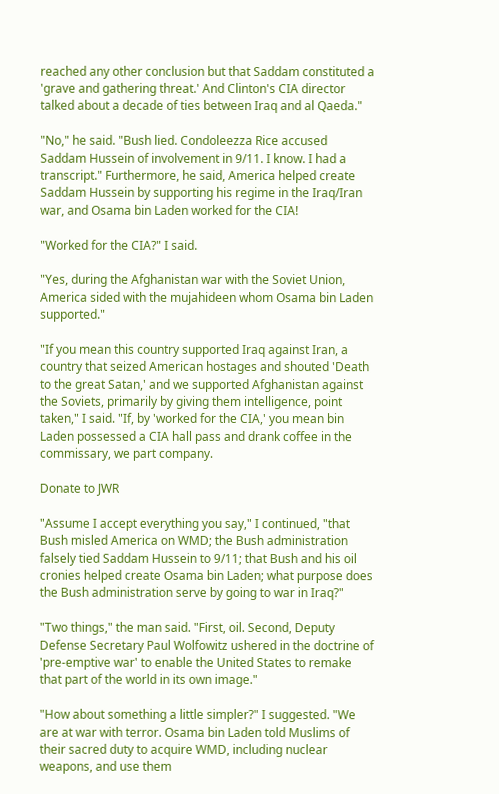reached any other conclusion but that Saddam constituted a 'grave and gathering threat.' And Clinton's CIA director talked about a decade of ties between Iraq and al Qaeda."

"No," he said. "Bush lied. Condoleezza Rice accused Saddam Hussein of involvement in 9/11. I know. I had a transcript." Furthermore, he said, America helped create Saddam Hussein by supporting his regime in the Iraq/Iran war, and Osama bin Laden worked for the CIA!

"Worked for the CIA?" I said.

"Yes, during the Afghanistan war with the Soviet Union, America sided with the mujahideen whom Osama bin Laden supported."

"If you mean this country supported Iraq against Iran, a country that seized American hostages and shouted 'Death to the great Satan,' and we supported Afghanistan against the Soviets, primarily by giving them intelligence, point taken," I said. "If, by 'worked for the CIA,' you mean bin Laden possessed a CIA hall pass and drank coffee in the commissary, we part company.

Donate to JWR

"Assume I accept everything you say," I continued, "that Bush misled America on WMD; the Bush administration falsely tied Saddam Hussein to 9/11; that Bush and his oil cronies helped create Osama bin Laden; what purpose does the Bush administration serve by going to war in Iraq?"

"Two things," the man said. "First, oil. Second, Deputy Defense Secretary Paul Wolfowitz ushered in the doctrine of 'pre-emptive war' to enable the United States to remake that part of the world in its own image."

"How about something a little simpler?" I suggested. "We are at war with terror. Osama bin Laden told Muslims of their sacred duty to acquire WMD, including nuclear weapons, and use them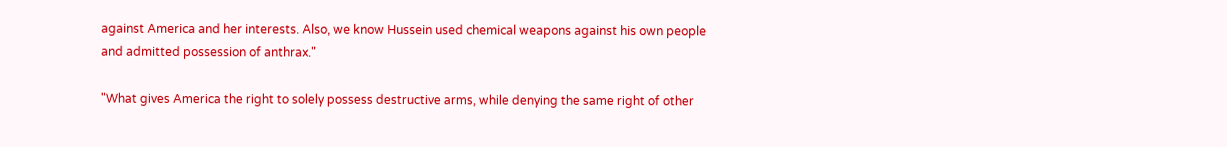against America and her interests. Also, we know Hussein used chemical weapons against his own people and admitted possession of anthrax."

"What gives America the right to solely possess destructive arms, while denying the same right of other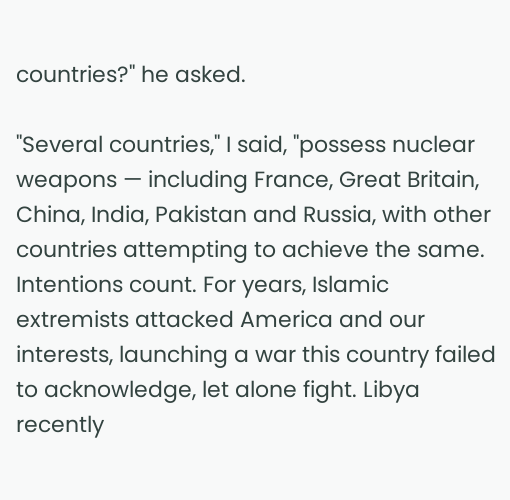countries?" he asked.

"Several countries," I said, "possess nuclear weapons — including France, Great Britain, China, India, Pakistan and Russia, with other countries attempting to achieve the same. Intentions count. For years, Islamic extremists attacked America and our interests, launching a war this country failed to acknowledge, let alone fight. Libya recently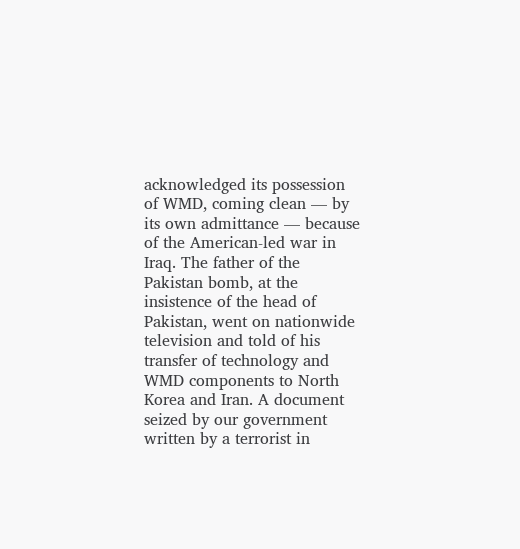acknowledged its possession of WMD, coming clean — by its own admittance — because of the American-led war in Iraq. The father of the Pakistan bomb, at the insistence of the head of Pakistan, went on nationwide television and told of his transfer of technology and WMD components to North Korea and Iran. A document seized by our government written by a terrorist in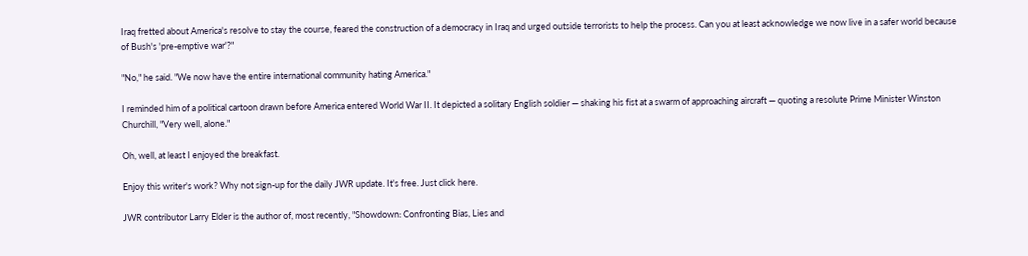Iraq fretted about America's resolve to stay the course, feared the construction of a democracy in Iraq and urged outside terrorists to help the process. Can you at least acknowledge we now live in a safer world because of Bush's 'pre-emptive war'?"

"No," he said. "We now have the entire international community hating America."

I reminded him of a political cartoon drawn before America entered World War II. It depicted a solitary English soldier — shaking his fist at a swarm of approaching aircraft — quoting a resolute Prime Minister Winston Churchill, "Very well, alone."

Oh, well, at least I enjoyed the breakfast.

Enjoy this writer's work? Why not sign-up for the daily JWR update. It's free. Just click here.

JWR contributor Larry Elder is the author of, most recently, "Showdown: Confronting Bias, Lies and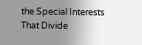the Special Interests That Divide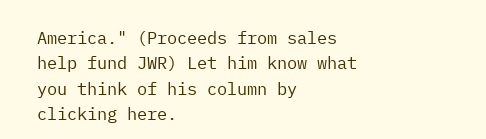America." (Proceeds from sales help fund JWR) Let him know what you think of his column by clicking here.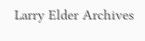Larry Elder Archives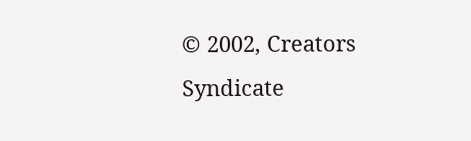© 2002, Creators Syndicate